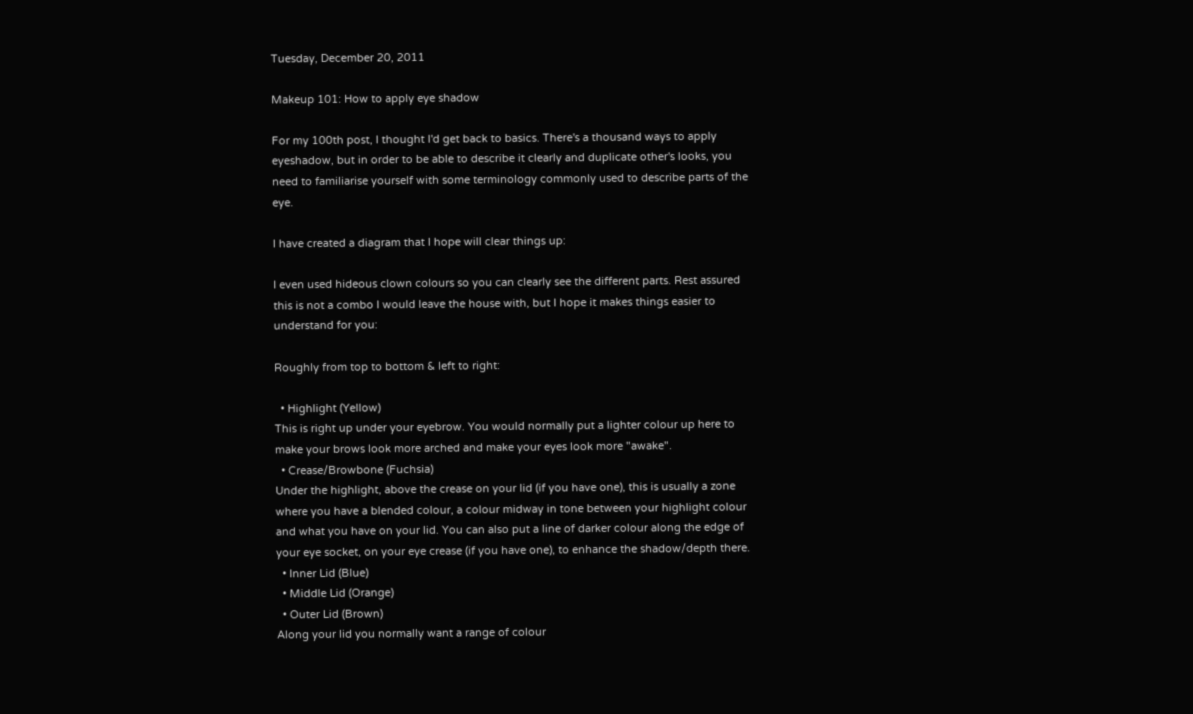Tuesday, December 20, 2011

Makeup 101: How to apply eye shadow

For my 100th post, I thought I'd get back to basics. There's a thousand ways to apply eyeshadow, but in order to be able to describe it clearly and duplicate other's looks, you need to familiarise yourself with some terminology commonly used to describe parts of the eye.

I have created a diagram that I hope will clear things up:

I even used hideous clown colours so you can clearly see the different parts. Rest assured this is not a combo I would leave the house with, but I hope it makes things easier to understand for you:

Roughly from top to bottom & left to right:

  • Highlight (Yellow)
This is right up under your eyebrow. You would normally put a lighter colour up here to make your brows look more arched and make your eyes look more "awake".
  • Crease/Browbone (Fuchsia)
Under the highlight, above the crease on your lid (if you have one), this is usually a zone where you have a blended colour, a colour midway in tone between your highlight colour and what you have on your lid. You can also put a line of darker colour along the edge of your eye socket, on your eye crease (if you have one), to enhance the shadow/depth there.
  • Inner Lid (Blue)
  • Middle Lid (Orange)
  • Outer Lid (Brown)
Along your lid you normally want a range of colour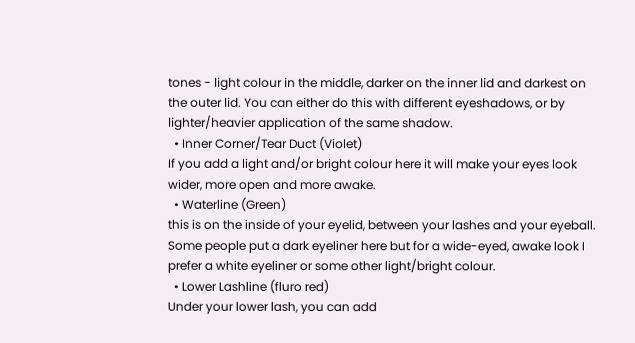tones - light colour in the middle, darker on the inner lid and darkest on the outer lid. You can either do this with different eyeshadows, or by lighter/heavier application of the same shadow.
  • Inner Corner/Tear Duct (Violet)
If you add a light and/or bright colour here it will make your eyes look wider, more open and more awake.
  • Waterline (Green)
this is on the inside of your eyelid, between your lashes and your eyeball. Some people put a dark eyeliner here but for a wide-eyed, awake look I prefer a white eyeliner or some other light/bright colour.
  • Lower Lashline (fluro red)
Under your lower lash, you can add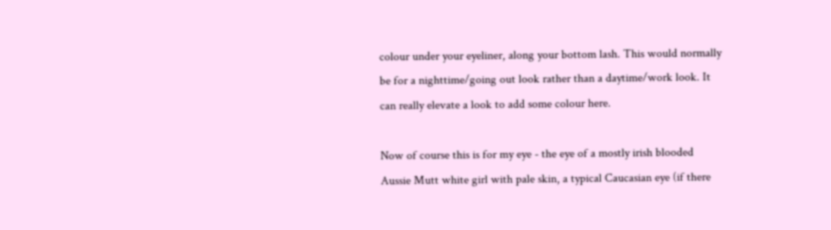colour under your eyeliner, along your bottom lash. This would normally be for a nighttime/going out look rather than a daytime/work look. It can really elevate a look to add some colour here.

Now of course this is for my eye - the eye of a mostly irish blooded Aussie Mutt white girl with pale skin, a typical Caucasian eye (if there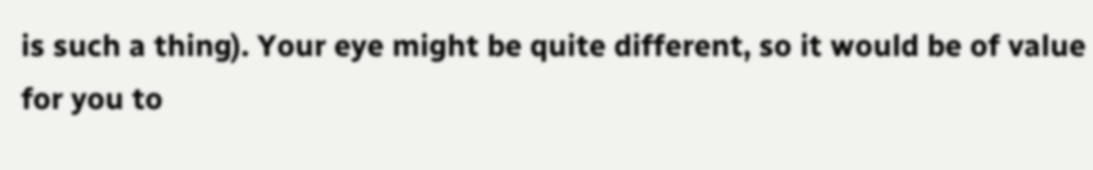is such a thing). Your eye might be quite different, so it would be of value for you to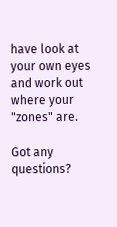have look at your own eyes and work out where your "zones" are.

Got any questions?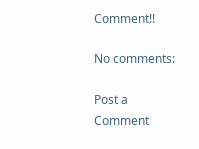Comment!!

No comments:

Post a Comment